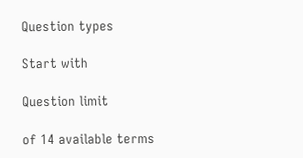Question types

Start with

Question limit

of 14 available terms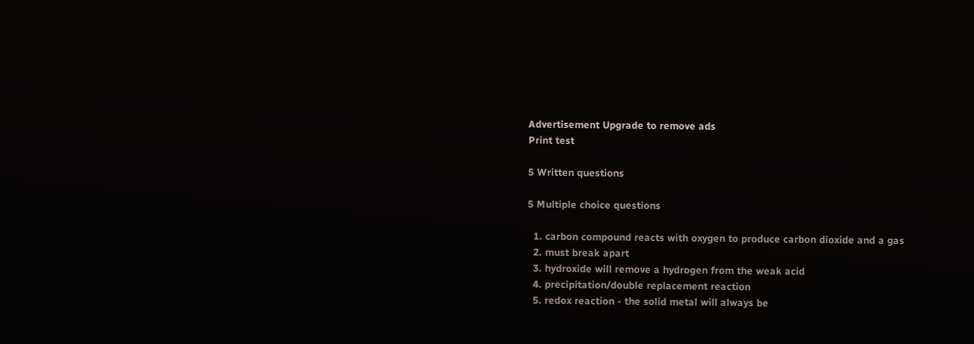Advertisement Upgrade to remove ads
Print test

5 Written questions

5 Multiple choice questions

  1. carbon compound reacts with oxygen to produce carbon dioxide and a gas
  2. must break apart
  3. hydroxide will remove a hydrogen from the weak acid
  4. precipitation/double replacement reaction
  5. redox reaction - the solid metal will always be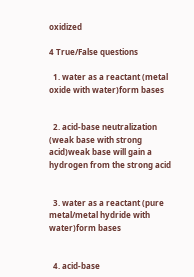oxidized

4 True/False questions

  1. water as a reactant (metal oxide with water)form bases


  2. acid-base neutralization (weak base with strong acid)weak base will gain a hydrogen from the strong acid


  3. water as a reactant (pure metal/metal hydride with water)form bases


  4. acid-base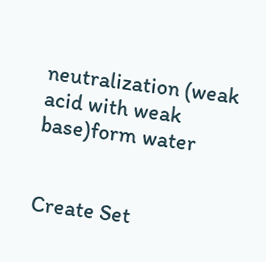neutralization (weak acid with weak base)form water


Create Set